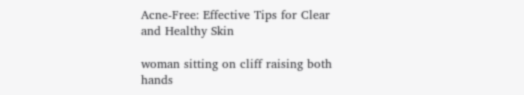Acne-Free: Effective Tips for Clear and Healthy Skin

woman sitting on cliff raising both hands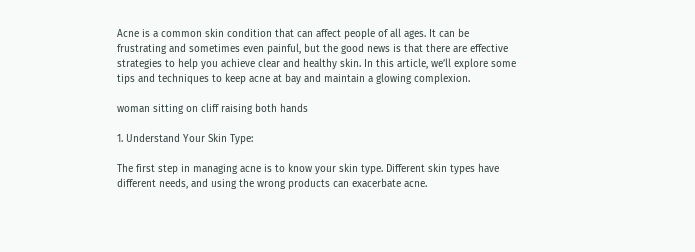Acne is a common skin condition that can affect people of all ages. It can be frustrating and sometimes even painful, but the good news is that there are effective strategies to help you achieve clear and healthy skin. In this article, we’ll explore some tips and techniques to keep acne at bay and maintain a glowing complexion.

woman sitting on cliff raising both hands

1. Understand Your Skin Type:

The first step in managing acne is to know your skin type. Different skin types have different needs, and using the wrong products can exacerbate acne.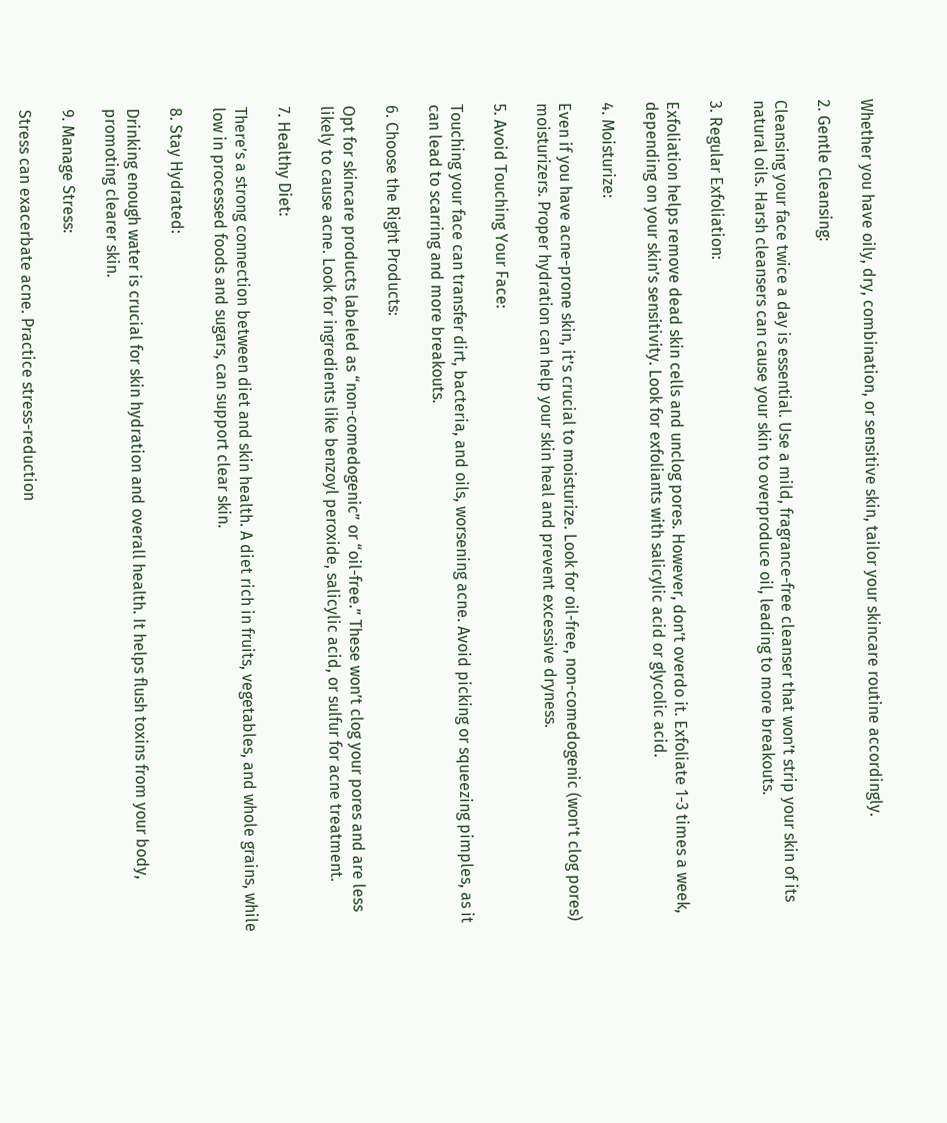Whether you have oily, dry, combination, or sensitive skin, tailor your skincare routine accordingly.

2. Gentle Cleansing:

Cleansing your face twice a day is essential. Use a mild, fragrance-free cleanser that won’t strip your skin of its natural oils. Harsh cleansers can cause your skin to overproduce oil, leading to more breakouts.

3. Regular Exfoliation:

Exfoliation helps remove dead skin cells and unclog pores. However, don’t overdo it. Exfoliate 1-3 times a week, depending on your skin’s sensitivity. Look for exfoliants with salicylic acid or glycolic acid.

4. Moisturize:

Even if you have acne-prone skin, it’s crucial to moisturize. Look for oil-free, non-comedogenic (won’t clog pores) moisturizers. Proper hydration can help your skin heal and prevent excessive dryness.

5. Avoid Touching Your Face:

Touching your face can transfer dirt, bacteria, and oils, worsening acne. Avoid picking or squeezing pimples, as it can lead to scarring and more breakouts.

6. Choose the Right Products:

Opt for skincare products labeled as “non-comedogenic” or “oil-free.” These won’t clog your pores and are less likely to cause acne. Look for ingredients like benzoyl peroxide, salicylic acid, or sulfur for acne treatment.

7. Healthy Diet:

There’s a strong connection between diet and skin health. A diet rich in fruits, vegetables, and whole grains, while low in processed foods and sugars, can support clear skin.

8. Stay Hydrated:

Drinking enough water is crucial for skin hydration and overall health. It helps flush toxins from your body, promoting clearer skin.

9. Manage Stress:

Stress can exacerbate acne. Practice stress-reduction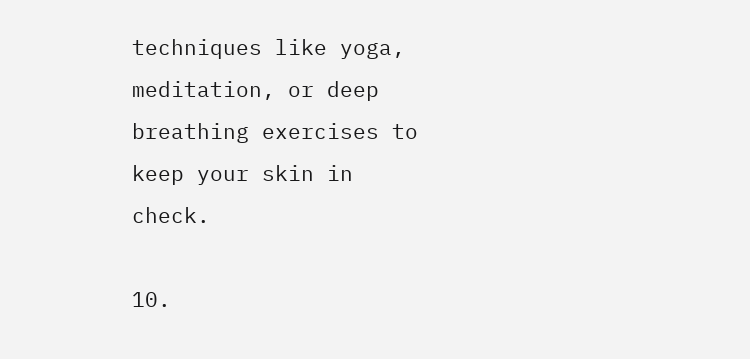techniques like yoga, meditation, or deep breathing exercises to keep your skin in check.

10.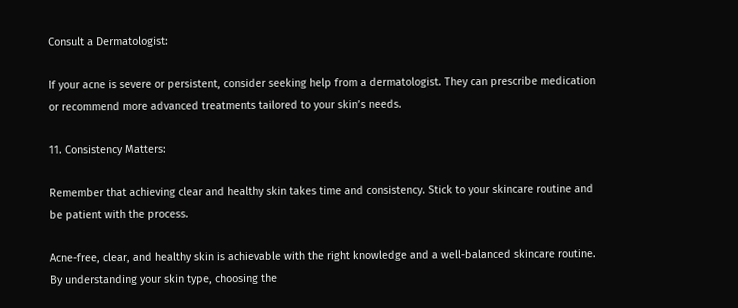Consult a Dermatologist:

If your acne is severe or persistent, consider seeking help from a dermatologist. They can prescribe medication or recommend more advanced treatments tailored to your skin’s needs.

11. Consistency Matters:

Remember that achieving clear and healthy skin takes time and consistency. Stick to your skincare routine and be patient with the process.

Acne-free, clear, and healthy skin is achievable with the right knowledge and a well-balanced skincare routine. By understanding your skin type, choosing the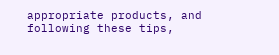appropriate products, and following these tips,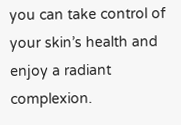you can take control of your skin’s health and enjoy a radiant complexion.